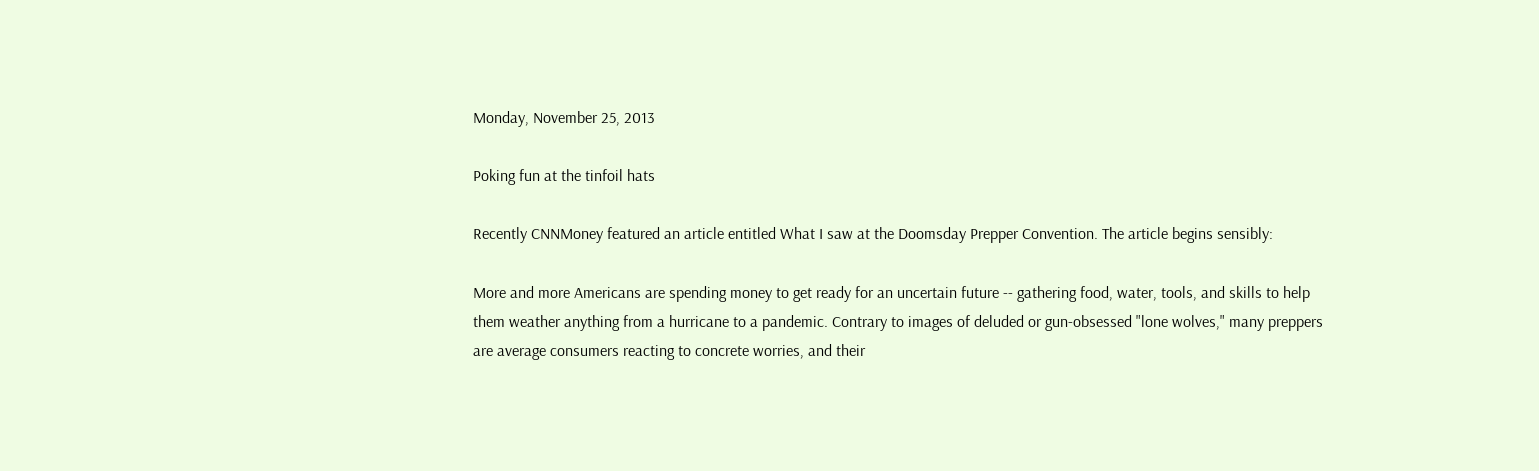Monday, November 25, 2013

Poking fun at the tinfoil hats

Recently CNNMoney featured an article entitled What I saw at the Doomsday Prepper Convention. The article begins sensibly:

More and more Americans are spending money to get ready for an uncertain future -- gathering food, water, tools, and skills to help them weather anything from a hurricane to a pandemic. Contrary to images of deluded or gun-obsessed "lone wolves," many preppers are average consumers reacting to concrete worries, and their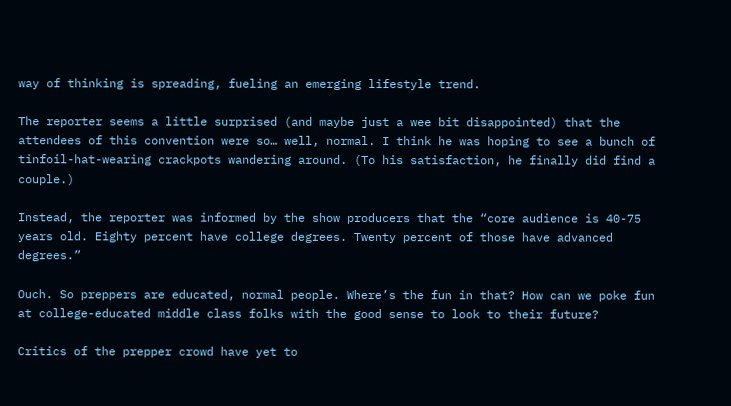way of thinking is spreading, fueling an emerging lifestyle trend.

The reporter seems a little surprised (and maybe just a wee bit disappointed) that the attendees of this convention were so… well, normal. I think he was hoping to see a bunch of tinfoil-hat-wearing crackpots wandering around. (To his satisfaction, he finally did find a couple.)

Instead, the reporter was informed by the show producers that the “core audience is 40-75 years old. Eighty percent have college degrees. Twenty percent of those have advanced degrees.”

Ouch. So preppers are educated, normal people. Where’s the fun in that? How can we poke fun at college-educated middle class folks with the good sense to look to their future?

Critics of the prepper crowd have yet to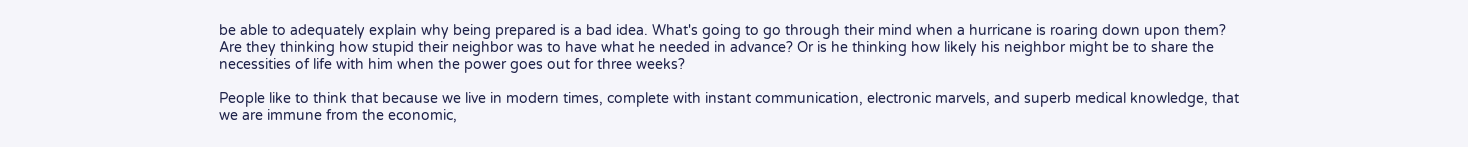be able to adequately explain why being prepared is a bad idea. What's going to go through their mind when a hurricane is roaring down upon them? Are they thinking how stupid their neighbor was to have what he needed in advance? Or is he thinking how likely his neighbor might be to share the necessities of life with him when the power goes out for three weeks?

People like to think that because we live in modern times, complete with instant communication, electronic marvels, and superb medical knowledge, that we are immune from the economic,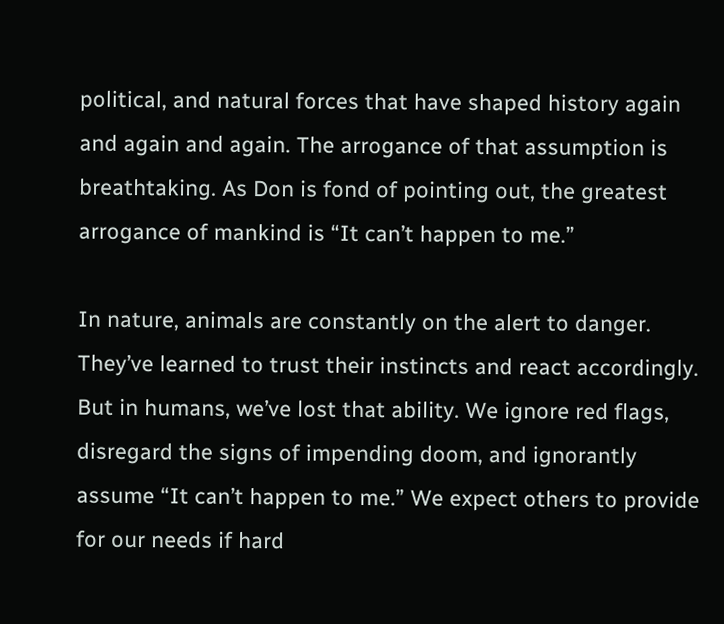political, and natural forces that have shaped history again and again and again. The arrogance of that assumption is breathtaking. As Don is fond of pointing out, the greatest arrogance of mankind is “It can’t happen to me.”

In nature, animals are constantly on the alert to danger. They’ve learned to trust their instincts and react accordingly. But in humans, we’ve lost that ability. We ignore red flags, disregard the signs of impending doom, and ignorantly assume “It can’t happen to me.” We expect others to provide for our needs if hard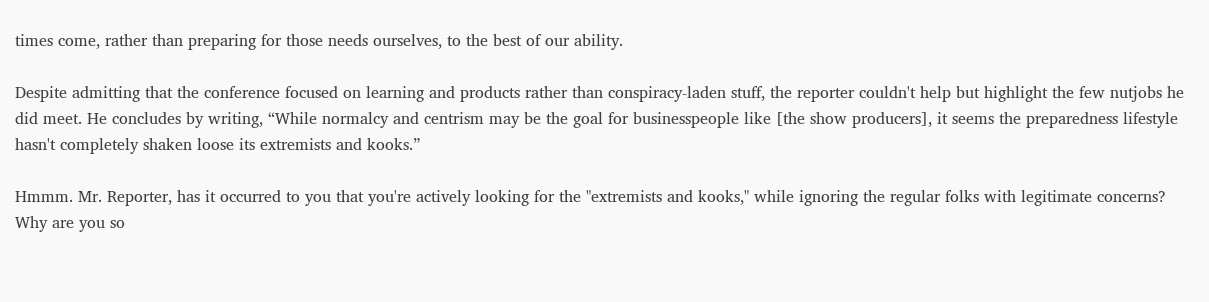times come, rather than preparing for those needs ourselves, to the best of our ability.

Despite admitting that the conference focused on learning and products rather than conspiracy-laden stuff, the reporter couldn't help but highlight the few nutjobs he did meet. He concludes by writing, “While normalcy and centrism may be the goal for businesspeople like [the show producers], it seems the preparedness lifestyle hasn't completely shaken loose its extremists and kooks.”

Hmmm. Mr. Reporter, has it occurred to you that you're actively looking for the "extremists and kooks," while ignoring the regular folks with legitimate concerns? Why are you so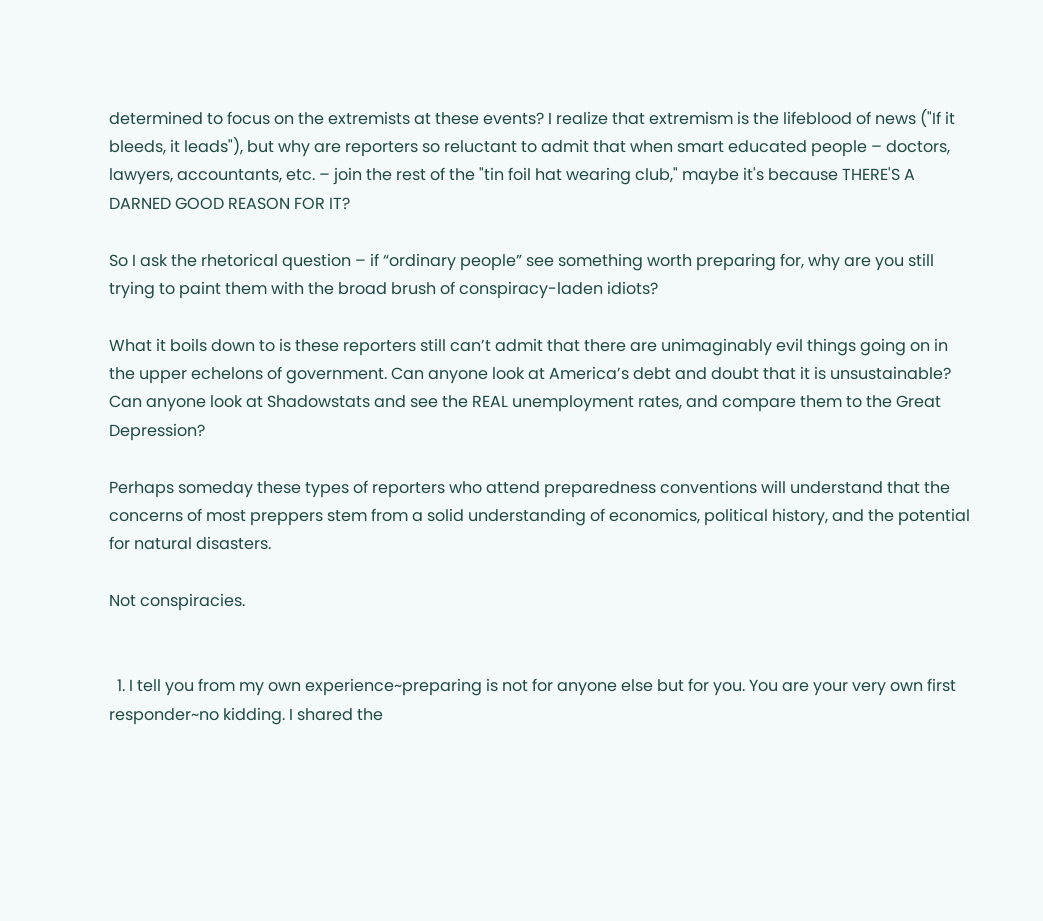determined to focus on the extremists at these events? I realize that extremism is the lifeblood of news ("If it bleeds, it leads"), but why are reporters so reluctant to admit that when smart educated people – doctors, lawyers, accountants, etc. – join the rest of the "tin foil hat wearing club," maybe it's because THERE'S A DARNED GOOD REASON FOR IT?

So I ask the rhetorical question – if “ordinary people” see something worth preparing for, why are you still trying to paint them with the broad brush of conspiracy-laden idiots?

What it boils down to is these reporters still can’t admit that there are unimaginably evil things going on in the upper echelons of government. Can anyone look at America’s debt and doubt that it is unsustainable? Can anyone look at Shadowstats and see the REAL unemployment rates, and compare them to the Great Depression?

Perhaps someday these types of reporters who attend preparedness conventions will understand that the concerns of most preppers stem from a solid understanding of economics, political history, and the potential for natural disasters.

Not conspiracies.


  1. I tell you from my own experience~preparing is not for anyone else but for you. You are your very own first responder~no kidding. I shared the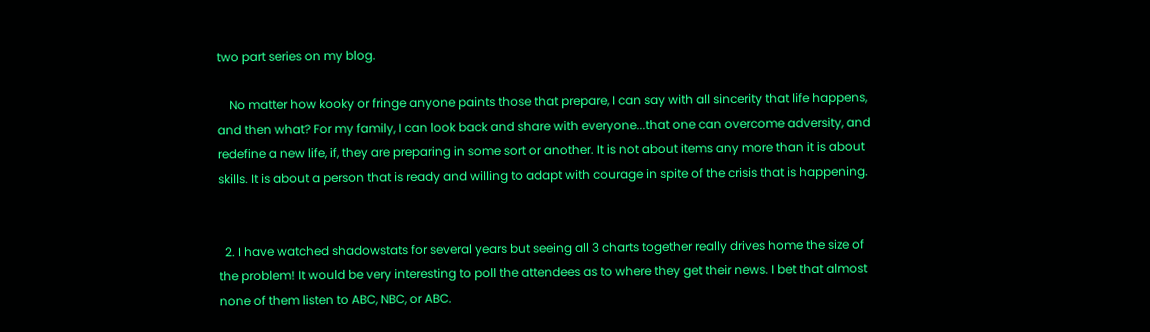two part series on my blog.

    No matter how kooky or fringe anyone paints those that prepare, I can say with all sincerity that life happens, and then what? For my family, I can look back and share with everyone...that one can overcome adversity, and redefine a new life, if, they are preparing in some sort or another. It is not about items any more than it is about skills. It is about a person that is ready and willing to adapt with courage in spite of the crisis that is happening.


  2. I have watched shadowstats for several years but seeing all 3 charts together really drives home the size of the problem! It would be very interesting to poll the attendees as to where they get their news. I bet that almost none of them listen to ABC, NBC, or ABC.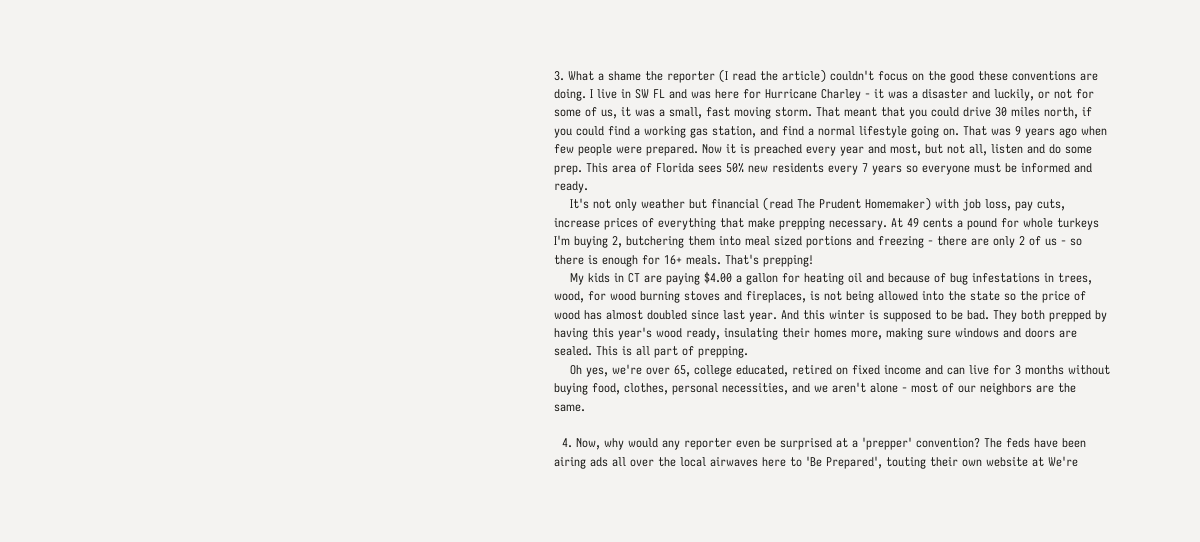3. What a shame the reporter (I read the article) couldn't focus on the good these conventions are doing. I live in SW FL and was here for Hurricane Charley - it was a disaster and luckily, or not for some of us, it was a small, fast moving storm. That meant that you could drive 30 miles north, if you could find a working gas station, and find a normal lifestyle going on. That was 9 years ago when few people were prepared. Now it is preached every year and most, but not all, listen and do some prep. This area of Florida sees 50% new residents every 7 years so everyone must be informed and ready.
    It's not only weather but financial (read The Prudent Homemaker) with job loss, pay cuts, increase prices of everything that make prepping necessary. At 49 cents a pound for whole turkeys I'm buying 2, butchering them into meal sized portions and freezing - there are only 2 of us - so there is enough for 16+ meals. That's prepping!
    My kids in CT are paying $4.00 a gallon for heating oil and because of bug infestations in trees, wood, for wood burning stoves and fireplaces, is not being allowed into the state so the price of wood has almost doubled since last year. And this winter is supposed to be bad. They both prepped by having this year's wood ready, insulating their homes more, making sure windows and doors are sealed. This is all part of prepping.
    Oh yes, we're over 65, college educated, retired on fixed income and can live for 3 months without buying food, clothes, personal necessities, and we aren't alone - most of our neighbors are the same.

  4. Now, why would any reporter even be surprised at a 'prepper' convention? The feds have been airing ads all over the local airwaves here to 'Be Prepared', touting their own website at We're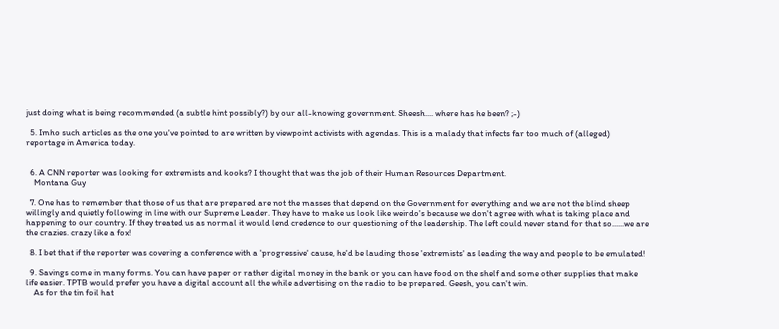just doing what is being recommended (a subtle hint possibly?) by our all-knowing government. Sheesh.... where has he been? ;-)

  5. Imho such articles as the one you've pointed to are written by viewpoint activists with agendas. This is a malady that infects far too much of (alleged) reportage in America today.


  6. A CNN reporter was looking for extremists and kooks? I thought that was the job of their Human Resources Department.
    Montana Guy

  7. One has to remember that those of us that are prepared are not the masses that depend on the Government for everything and we are not the blind sheep willingly and quietly following in line with our Supreme Leader. They have to make us look like weirdo's because we don't agree with what is taking place and happening to our country. If they treated us as normal it would lend credence to our questioning of the leadership. The left could never stand for that so......we are the crazies. crazy like a fox!

  8. I bet that if the reporter was covering a conference with a 'progressive' cause, he'd be lauding those 'extremists' as leading the way and people to be emulated!

  9. Savings come in many forms. You can have paper or rather digital money in the bank or you can have food on the shelf and some other supplies that make life easier. TPTB would prefer you have a digital account all the while advertising on the radio to be prepared. Geesh, you can't win.
    As for the tin foil hat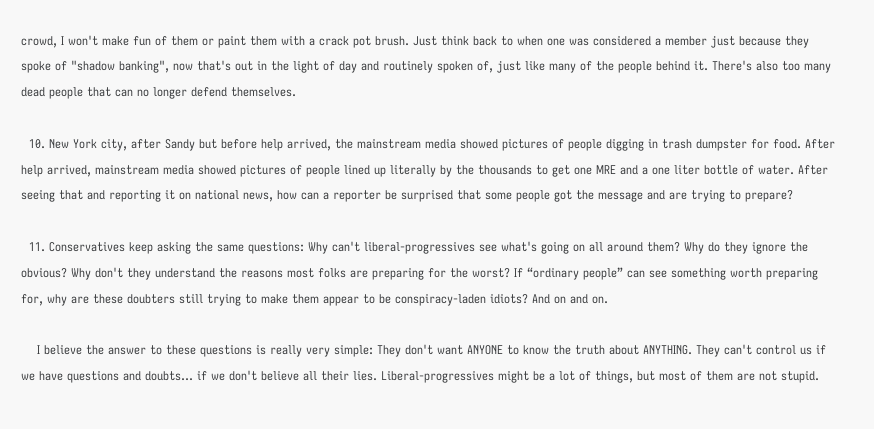crowd, I won't make fun of them or paint them with a crack pot brush. Just think back to when one was considered a member just because they spoke of "shadow banking", now that's out in the light of day and routinely spoken of, just like many of the people behind it. There's also too many dead people that can no longer defend themselves.

  10. New York city, after Sandy but before help arrived, the mainstream media showed pictures of people digging in trash dumpster for food. After help arrived, mainstream media showed pictures of people lined up literally by the thousands to get one MRE and a one liter bottle of water. After seeing that and reporting it on national news, how can a reporter be surprised that some people got the message and are trying to prepare?

  11. Conservatives keep asking the same questions: Why can't liberal-progressives see what's going on all around them? Why do they ignore the obvious? Why don't they understand the reasons most folks are preparing for the worst? If “ordinary people” can see something worth preparing for, why are these doubters still trying to make them appear to be conspiracy-laden idiots? And on and on.

    I believe the answer to these questions is really very simple: They don't want ANYONE to know the truth about ANYTHING. They can't control us if we have questions and doubts... if we don't believe all their lies. Liberal-progressives might be a lot of things, but most of them are not stupid.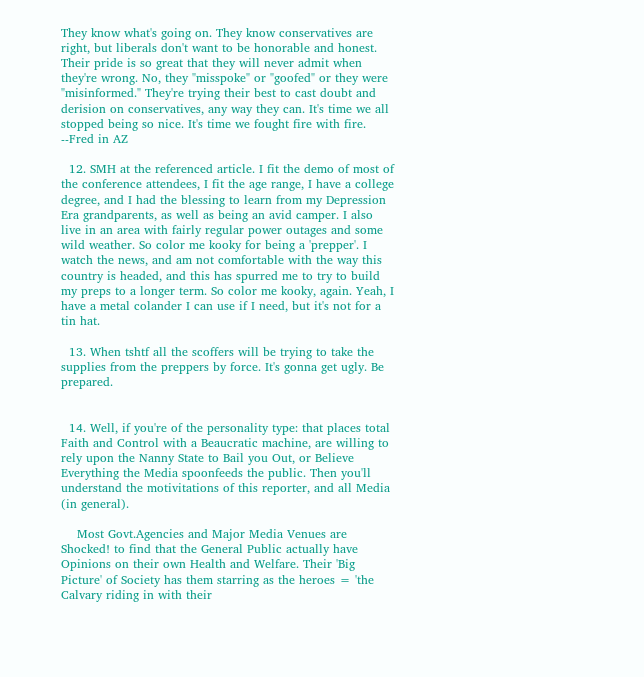They know what's going on. They know conservatives are right, but liberals don't want to be honorable and honest. Their pride is so great that they will never admit when they're wrong. No, they "misspoke" or "goofed" or they were "misinformed." They're trying their best to cast doubt and derision on conservatives, any way they can. It's time we all stopped being so nice. It's time we fought fire with fire. --Fred in AZ

  12. SMH at the referenced article. I fit the demo of most of the conference attendees, I fit the age range, I have a college degree, and I had the blessing to learn from my Depression Era grandparents, as well as being an avid camper. I also live in an area with fairly regular power outages and some wild weather. So color me kooky for being a 'prepper'. I watch the news, and am not comfortable with the way this country is headed, and this has spurred me to try to build my preps to a longer term. So color me kooky, again. Yeah, I have a metal colander I can use if I need, but it's not for a tin hat.

  13. When tshtf all the scoffers will be trying to take the supplies from the preppers by force. It's gonna get ugly. Be prepared.


  14. Well, if you're of the personality type: that places total Faith and Control with a Beaucratic machine, are willing to rely upon the Nanny State to Bail you Out, or Believe Everything the Media spoonfeeds the public. Then you'll understand the motivitations of this reporter, and all Media (in general).

    Most Govt.Agencies and Major Media Venues are Shocked! to find that the General Public actually have Opinions on their own Health and Welfare. Their 'Big Picture' of Society has them starring as the heroes = 'the Calvary riding in with their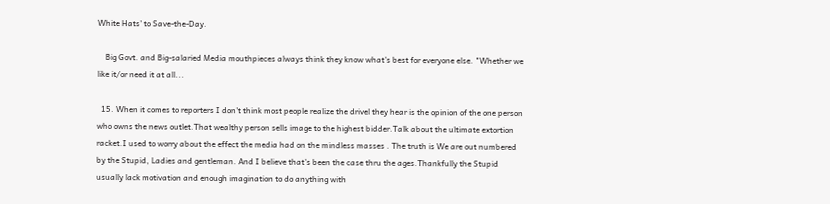White Hats' to Save-the-Day.

    Big Govt. and Big-salaried Media mouthpieces always think they know what's best for everyone else. "Whether we like it/or need it at all...

  15. When it comes to reporters I don't think most people realize the drivel they hear is the opinion of the one person who owns the news outlet.That wealthy person sells image to the highest bidder.Talk about the ultimate extortion racket.I used to worry about the effect the media had on the mindless masses . The truth is We are out numbered by the Stupid, Ladies and gentleman. And I believe that's been the case thru the ages.Thankfully the Stupid usually lack motivation and enough imagination to do anything with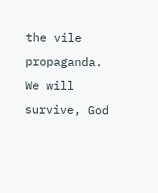the vile propaganda. We will survive, God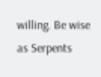willing. Be wise as Serpents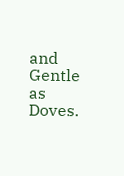and Gentle as Doves.